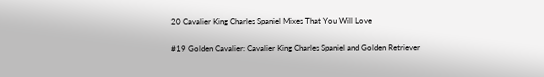20 Cavalier King Charles Spaniel Mixes That You Will Love

#19 Golden Cavalier: Cavalier King Charles Spaniel and Golden Retriever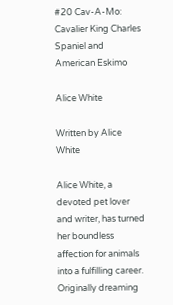#20 Cav-A-Mo: Cavalier King Charles Spaniel and American Eskimo

Alice White

Written by Alice White

Alice White, a devoted pet lover and writer, has turned her boundless affection for animals into a fulfilling career. Originally dreaming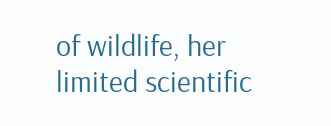of wildlife, her limited scientific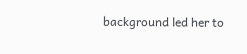background led her to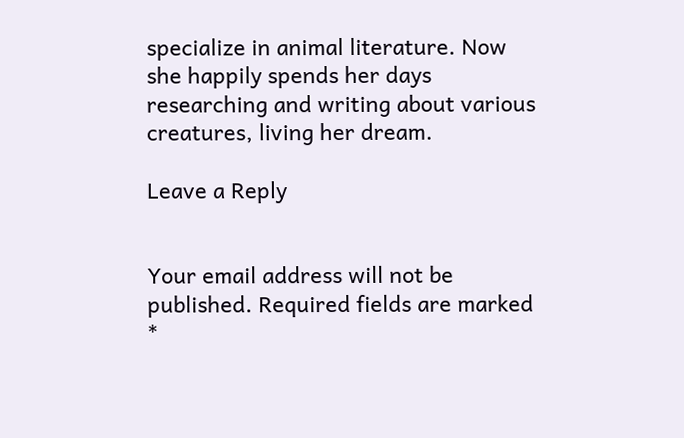specialize in animal literature. Now she happily spends her days researching and writing about various creatures, living her dream.

Leave a Reply


Your email address will not be published. Required fields are marked *